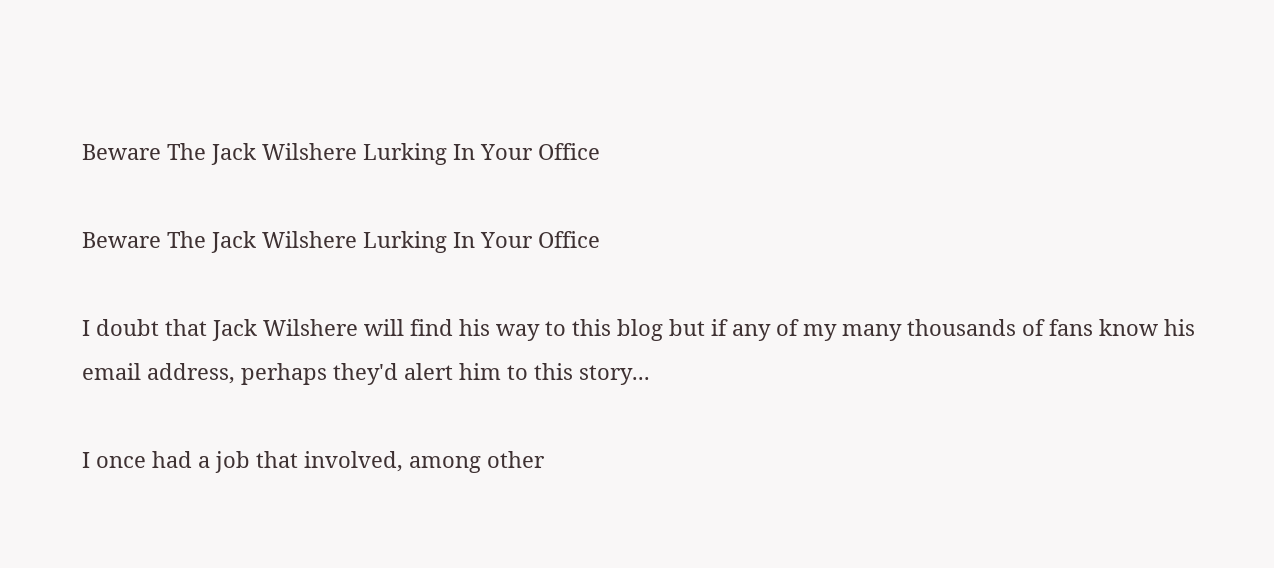Beware The Jack Wilshere Lurking In Your Office

Beware The Jack Wilshere Lurking In Your Office

I doubt that Jack Wilshere will find his way to this blog but if any of my many thousands of fans know his email address, perhaps they'd alert him to this story...

I once had a job that involved, among other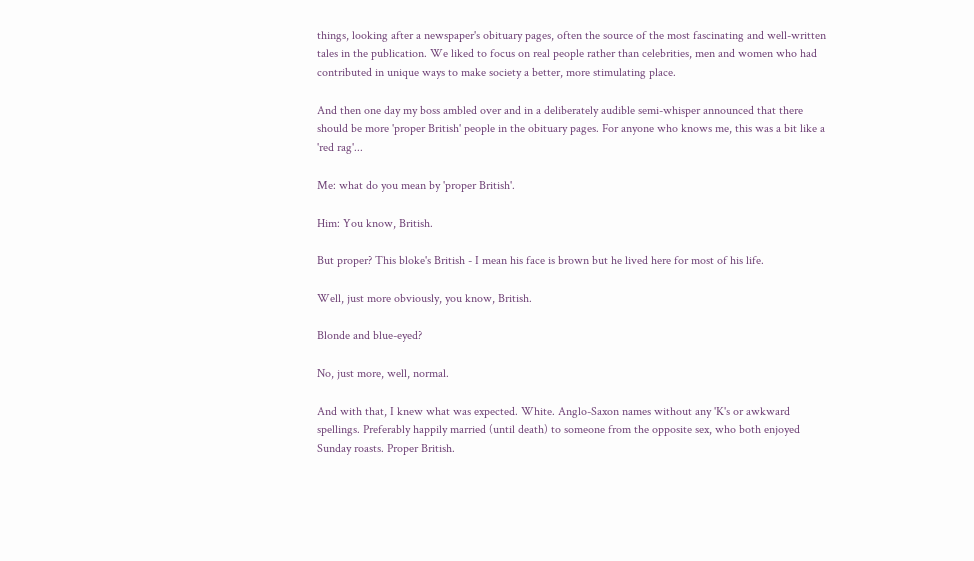things, looking after a newspaper's obituary pages, often the source of the most fascinating and well-written tales in the publication. We liked to focus on real people rather than celebrities, men and women who had contributed in unique ways to make society a better, more stimulating place.

And then one day my boss ambled over and in a deliberately audible semi-whisper announced that there should be more 'proper British' people in the obituary pages. For anyone who knows me, this was a bit like a 'red rag'...

Me: what do you mean by 'proper British'.

Him: You know, British.

But proper? This bloke's British - I mean his face is brown but he lived here for most of his life.

Well, just more obviously, you know, British.

Blonde and blue-eyed?

No, just more, well, normal.

And with that, I knew what was expected. White. Anglo-Saxon names without any 'K's or awkward spellings. Preferably happily married (until death) to someone from the opposite sex, who both enjoyed Sunday roasts. Proper British.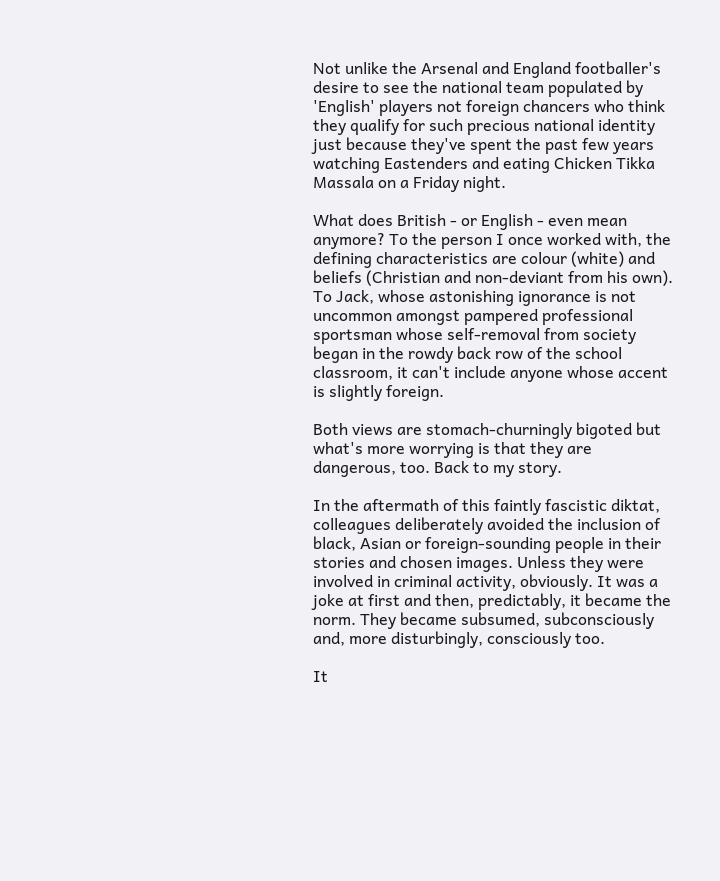Not unlike the Arsenal and England footballer's desire to see the national team populated by 'English' players not foreign chancers who think they qualify for such precious national identity just because they've spent the past few years watching Eastenders and eating Chicken Tikka Massala on a Friday night.

What does British - or English - even mean anymore? To the person I once worked with, the defining characteristics are colour (white) and beliefs (Christian and non-deviant from his own). To Jack, whose astonishing ignorance is not uncommon amongst pampered professional sportsman whose self-removal from society began in the rowdy back row of the school classroom, it can't include anyone whose accent is slightly foreign.

Both views are stomach-churningly bigoted but what's more worrying is that they are dangerous, too. Back to my story.

In the aftermath of this faintly fascistic diktat, colleagues deliberately avoided the inclusion of black, Asian or foreign-sounding people in their stories and chosen images. Unless they were involved in criminal activity, obviously. It was a joke at first and then, predictably, it became the norm. They became subsumed, subconsciously and, more disturbingly, consciously too.

It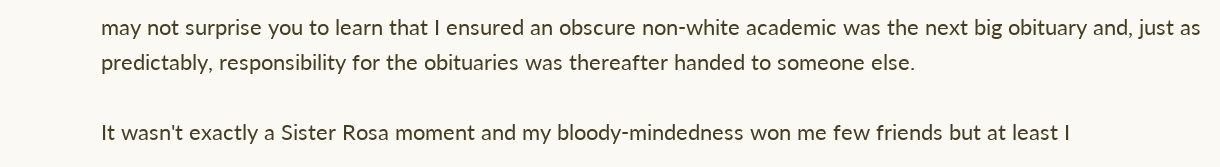may not surprise you to learn that I ensured an obscure non-white academic was the next big obituary and, just as predictably, responsibility for the obituaries was thereafter handed to someone else.

It wasn't exactly a Sister Rosa moment and my bloody-mindedness won me few friends but at least I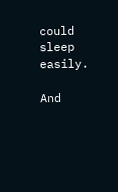could sleep easily.

And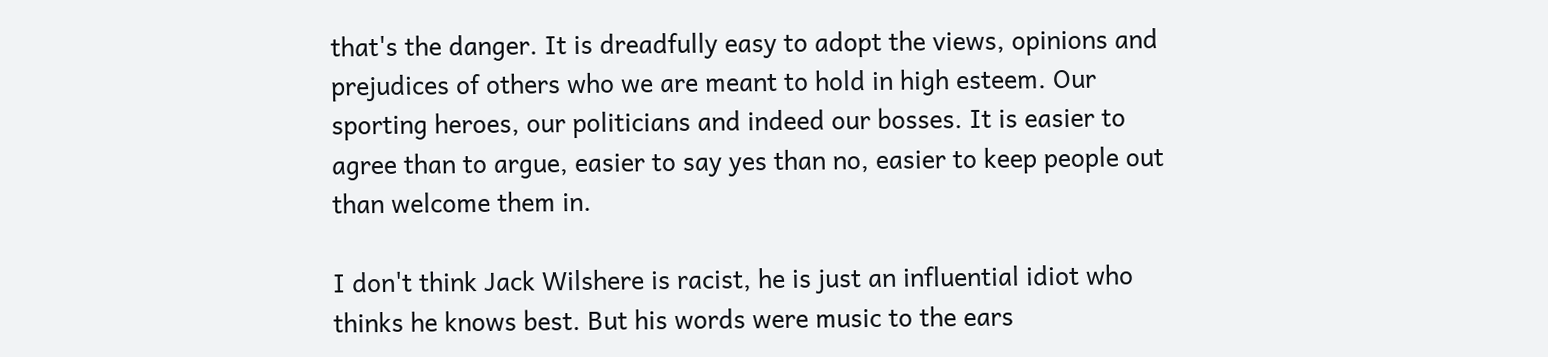that's the danger. It is dreadfully easy to adopt the views, opinions and prejudices of others who we are meant to hold in high esteem. Our sporting heroes, our politicians and indeed our bosses. It is easier to agree than to argue, easier to say yes than no, easier to keep people out than welcome them in.

I don't think Jack Wilshere is racist, he is just an influential idiot who thinks he knows best. But his words were music to the ears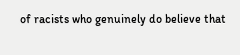of racists who genuinely do believe that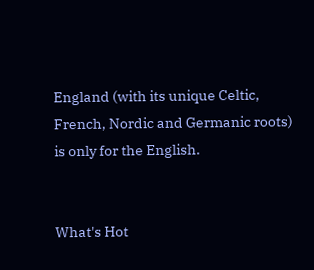England (with its unique Celtic, French, Nordic and Germanic roots) is only for the English.


What's Hot